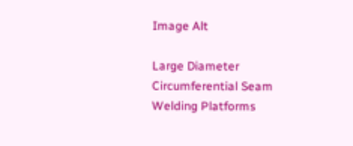Image Alt

Large Diameter Circumferential Seam Welding Platforms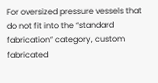For oversized pressure vessels that do not fit into the “standard fabrication” category, custom fabricated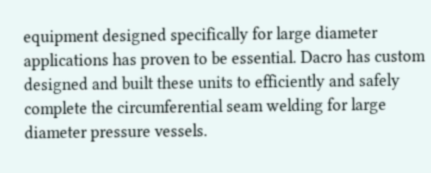equipment designed specifically for large diameter applications has proven to be essential. Dacro has custom designed and built these units to efficiently and safely complete the circumferential seam welding for large diameter pressure vessels.